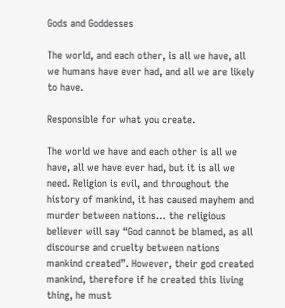Gods and Goddesses

The world, and each other, is all we have, all we humans have ever had, and all we are likely to have.

Responsible for what you create.

The world we have and each other is all we have, all we have ever had, but it is all we need. Religion is evil, and throughout the history of mankind, it has caused mayhem and murder between nations… the religious believer will say “God cannot be blamed, as all discourse and cruelty between nations mankind created”. However, their god created mankind, therefore if he created this living thing, he must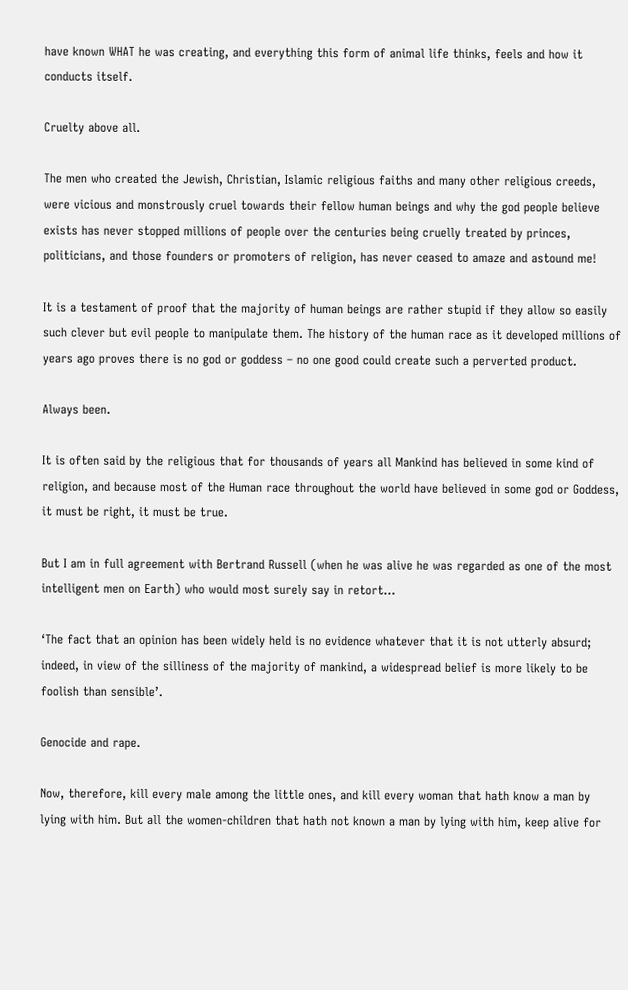have known WHAT he was creating, and everything this form of animal life thinks, feels and how it conducts itself.

Cruelty above all.

The men who created the Jewish, Christian, Islamic religious faiths and many other religious creeds, were vicious and monstrously cruel towards their fellow human beings and why the god people believe exists has never stopped millions of people over the centuries being cruelly treated by princes, politicians, and those founders or promoters of religion, has never ceased to amaze and astound me!

It is a testament of proof that the majority of human beings are rather stupid if they allow so easily such clever but evil people to manipulate them. The history of the human race as it developed millions of years ago proves there is no god or goddess – no one good could create such a perverted product.

Always been.

It is often said by the religious that for thousands of years all Mankind has believed in some kind of religion, and because most of the Human race throughout the world have believed in some god or Goddess, it must be right, it must be true.

But I am in full agreement with Bertrand Russell (when he was alive he was regarded as one of the most intelligent men on Earth) who would most surely say in retort…

‘The fact that an opinion has been widely held is no evidence whatever that it is not utterly absurd; indeed, in view of the silliness of the majority of mankind, a widespread belief is more likely to be foolish than sensible’.

Genocide and rape.

Now, therefore, kill every male among the little ones, and kill every woman that hath know a man by lying with him. But all the women-children that hath not known a man by lying with him, keep alive for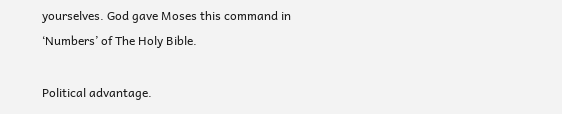yourselves. God gave Moses this command in ‘Numbers’ of The Holy Bible.

Political advantage.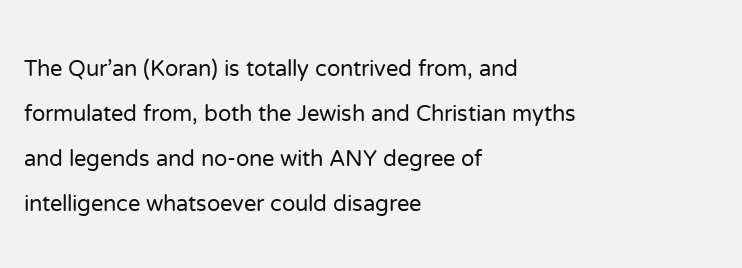The Qur’an (Koran) is totally contrived from, and formulated from, both the Jewish and Christian myths and legends and no-one with ANY degree of intelligence whatsoever could disagree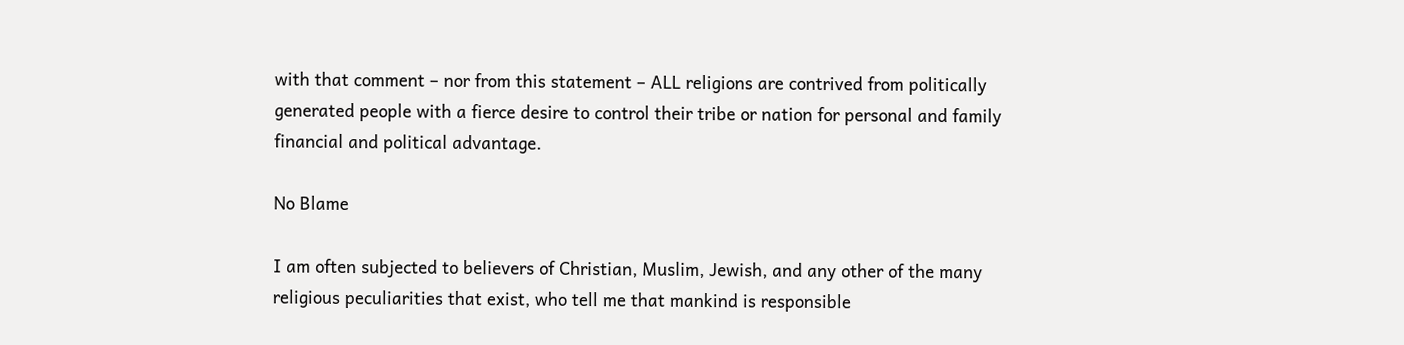with that comment – nor from this statement – ALL religions are contrived from politically generated people with a fierce desire to control their tribe or nation for personal and family financial and political advantage.

No Blame

I am often subjected to believers of Christian, Muslim, Jewish, and any other of the many religious peculiarities that exist, who tell me that mankind is responsible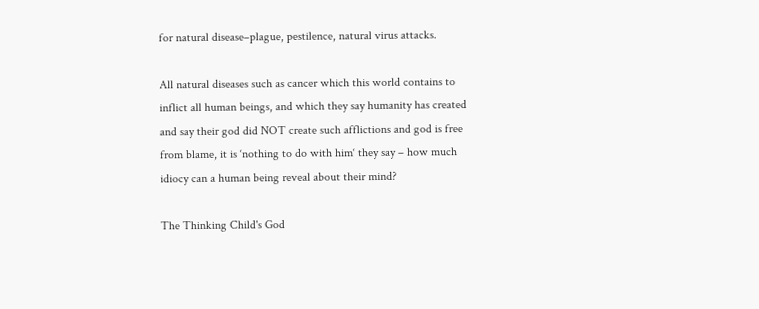for natural disease–plague, pestilence, natural virus attacks.

All natural diseases such as cancer which this world contains to inflict all human beings, and which they say humanity has created and say their god did NOT create such afflictions and god is free from blame, it is ‘nothing to do with him‘ they say – how much idiocy can a human being reveal about their mind?

The Thinking Child's God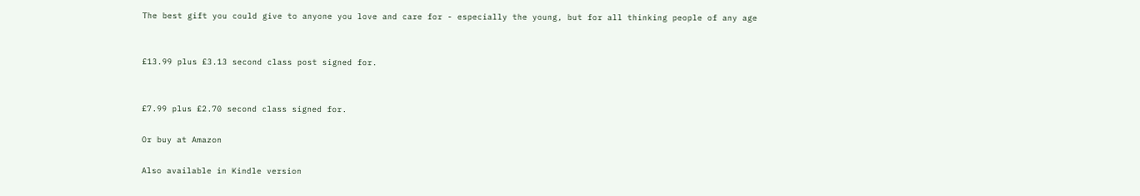The best gift you could give to anyone you love and care for - especially the young, but for all thinking people of any age


£13.99 plus £3.13 second class post signed for.


£7.99 plus £2.70 second class signed for.

Or buy at Amazon

Also available in Kindle version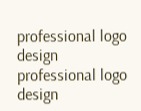professional logo design
professional logo design